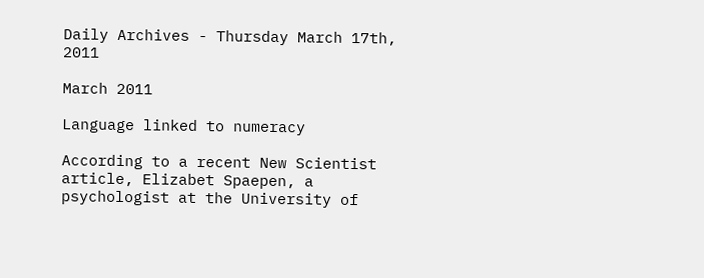Daily Archives - Thursday March 17th, 2011

March 2011

Language linked to numeracy

According to a recent New Scientist article, Elizabet Spaepen, a psychologist at the University of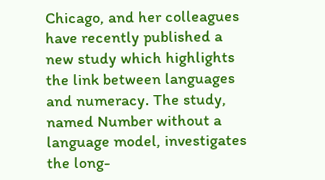Chicago, and her colleagues have recently published a new study which highlights the link between languages and numeracy. The study, named Number without a language model, investigates the long-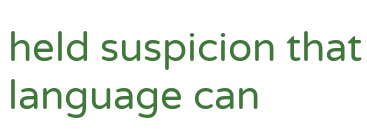held suspicion that language can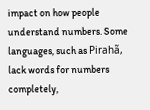impact on how people understand numbers. Some languages, such as Pirahã, lack words for numbers completely,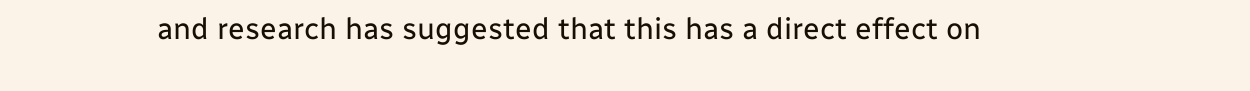and research has suggested that this has a direct effect on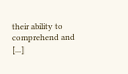their ability to comprehend and [...]